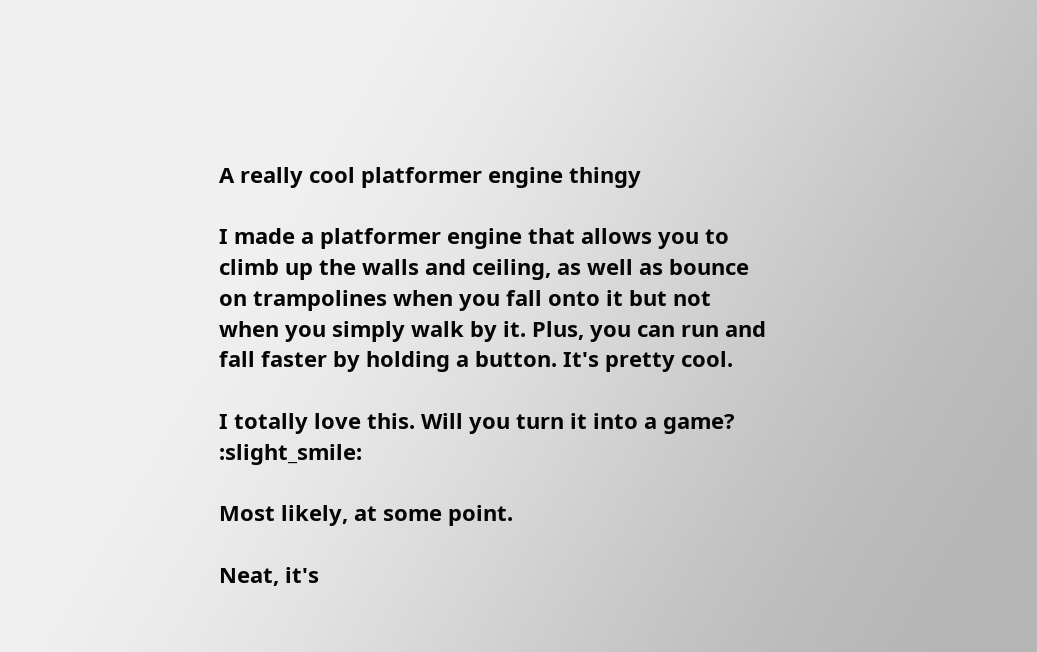A really cool platformer engine thingy

I made a platformer engine that allows you to climb up the walls and ceiling, as well as bounce on trampolines when you fall onto it but not when you simply walk by it. Plus, you can run and fall faster by holding a button. It's pretty cool.

I totally love this. Will you turn it into a game? :slight_smile:

Most likely, at some point.

Neat, it's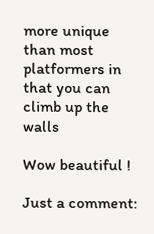more unique than most platformers in that you can climb up the walls

Wow beautiful !

Just a comment: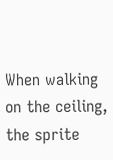When walking on the ceiling, the sprite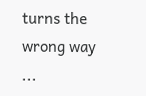turns the wrong way ...